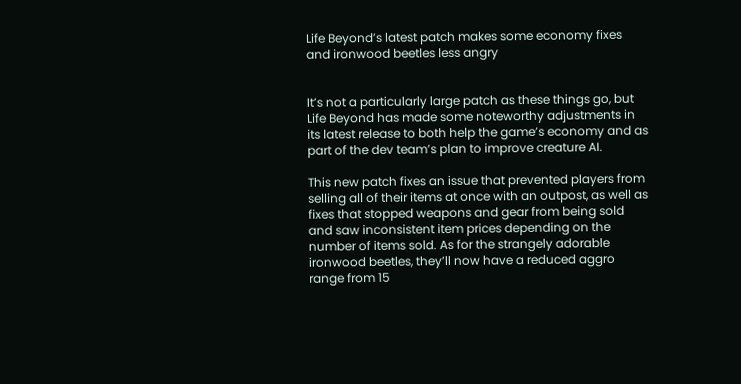Life Beyond’s latest patch makes some economy fixes and ironwood beetles less angry


It’s not a particularly large patch as these things go, but Life Beyond has made some noteworthy adjustments in its latest release to both help the game’s economy and as part of the dev team’s plan to improve creature AI.

This new patch fixes an issue that prevented players from selling all of their items at once with an outpost, as well as fixes that stopped weapons and gear from being sold and saw inconsistent item prices depending on the number of items sold. As for the strangely adorable ironwood beetles, they’ll now have a reduced aggro range from 15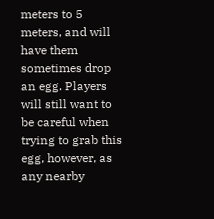meters to 5 meters, and will have them sometimes drop an egg. Players will still want to be careful when trying to grab this egg, however, as any nearby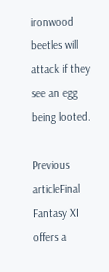ironwood beetles will attack if they see an egg being looted.

Previous articleFinal Fantasy XI offers a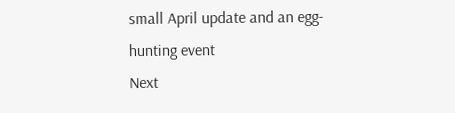small April update and an egg-hunting event
Next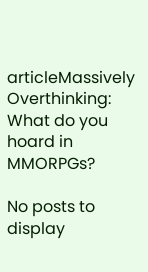articleMassively Overthinking: What do you hoard in MMORPGs?

No posts to display